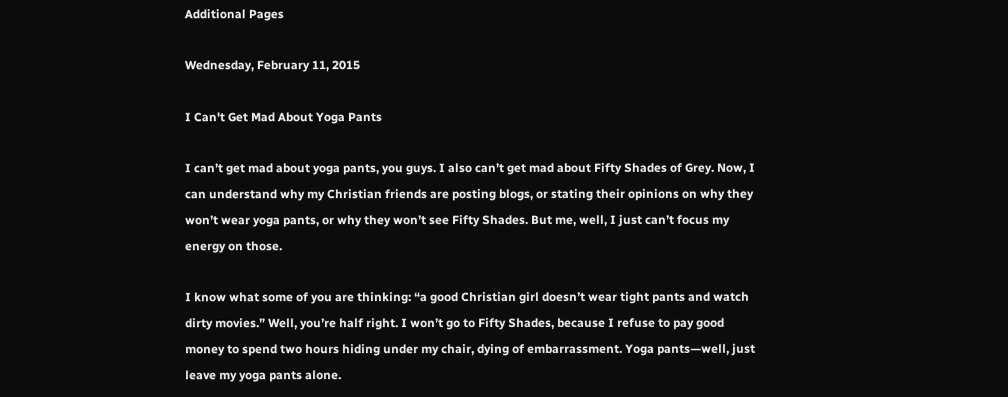Additional Pages

Wednesday, February 11, 2015

I Can't Get Mad About Yoga Pants

I can’t get mad about yoga pants, you guys. I also can’t get mad about Fifty Shades of Grey. Now, I can understand why my Christian friends are posting blogs, or stating their opinions on why they won’t wear yoga pants, or why they won’t see Fifty Shades. But me, well, I just can’t focus my energy on those.

I know what some of you are thinking: “a good Christian girl doesn’t wear tight pants and watch dirty movies.” Well, you’re half right. I won’t go to Fifty Shades, because I refuse to pay good money to spend two hours hiding under my chair, dying of embarrassment. Yoga pants—well, just leave my yoga pants alone.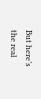But here’s the real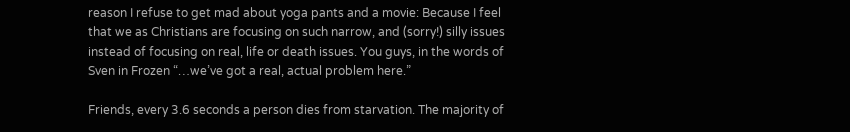reason I refuse to get mad about yoga pants and a movie: Because I feel that we as Christians are focusing on such narrow, and (sorry!) silly issues instead of focusing on real, life or death issues. You guys, in the words of Sven in Frozen “…we’ve got a real, actual problem here.”

Friends, every 3.6 seconds a person dies from starvation. The majority of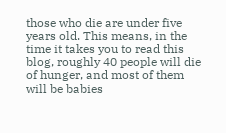those who die are under five years old. This means, in the time it takes you to read this blog, roughly 40 people will die of hunger, and most of them will be babies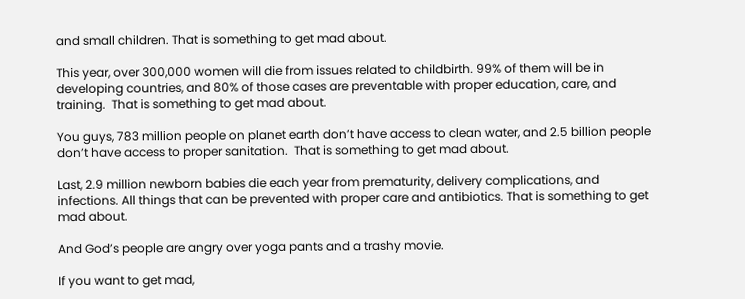and small children. That is something to get mad about.

This year, over 300,000 women will die from issues related to childbirth. 99% of them will be in developing countries, and 80% of those cases are preventable with proper education, care, and training.  That is something to get mad about.

You guys, 783 million people on planet earth don’t have access to clean water, and 2.5 billion people don’t have access to proper sanitation.  That is something to get mad about.

Last, 2.9 million newborn babies die each year from prematurity, delivery complications, and infections. All things that can be prevented with proper care and antibiotics. That is something to get mad about.

And God’s people are angry over yoga pants and a trashy movie.

If you want to get mad,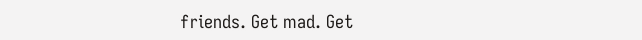friends. Get mad. Get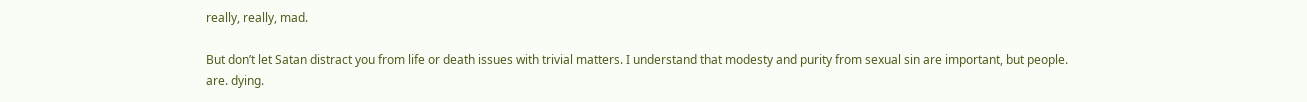really, really, mad.

But don’t let Satan distract you from life or death issues with trivial matters. I understand that modesty and purity from sexual sin are important, but people. are. dying.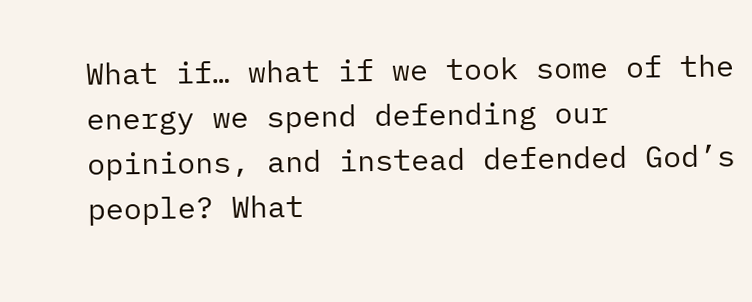What if… what if we took some of the energy we spend defending our opinions, and instead defended God’s people? What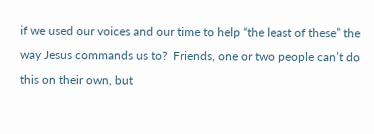if we used our voices and our time to help “the least of these” the way Jesus commands us to?  Friends, one or two people can’t do this on their own, but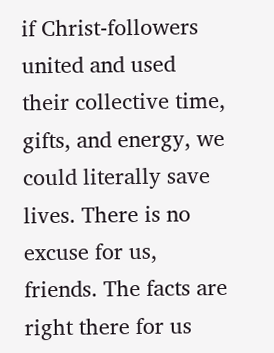if Christ-followers united and used their collective time, gifts, and energy, we could literally save lives. There is no excuse for us, friends. The facts are right there for us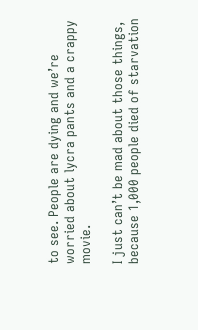to see. People are dying and we’re worried about lycra pants and a crappy movie.

I just can’t be mad about those things, because 1,000 people died of starvation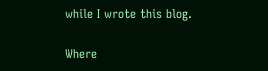while I wrote this blog.

Where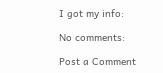I got my info:

No comments:

Post a Comment